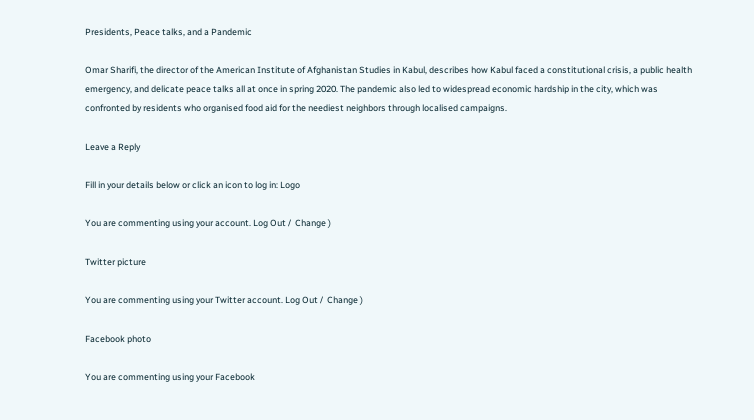Presidents, Peace talks, and a Pandemic

Omar Sharifi, the director of the American Institute of Afghanistan Studies in Kabul, describes how Kabul faced a constitutional crisis, a public health  emergency, and delicate peace talks all at once in spring 2020. The pandemic also led to widespread economic hardship in the city, which was confronted by residents who organised food aid for the neediest neighbors through localised campaigns.

Leave a Reply

Fill in your details below or click an icon to log in: Logo

You are commenting using your account. Log Out /  Change )

Twitter picture

You are commenting using your Twitter account. Log Out /  Change )

Facebook photo

You are commenting using your Facebook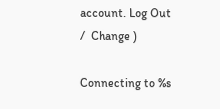account. Log Out /  Change )

Connecting to %s